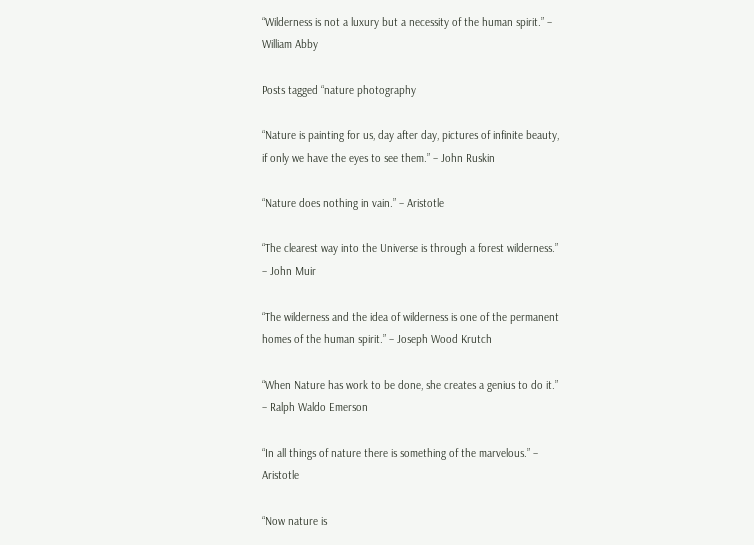“Wilderness is not a luxury but a necessity of the human spirit.” – William Abby

Posts tagged “nature photography

“Nature is painting for us, day after day, pictures of infinite beauty, if only we have the eyes to see them.” – John Ruskin

“Nature does nothing in vain.” – Aristotle

“The clearest way into the Universe is through a forest wilderness.” – John Muir

“The wilderness and the idea of wilderness is one of the permanent homes of the human spirit.” – Joseph Wood Krutch

“When Nature has work to be done, she creates a genius to do it.” – Ralph Waldo Emerson

“In all things of nature there is something of the marvelous.” – Aristotle

“Now nature is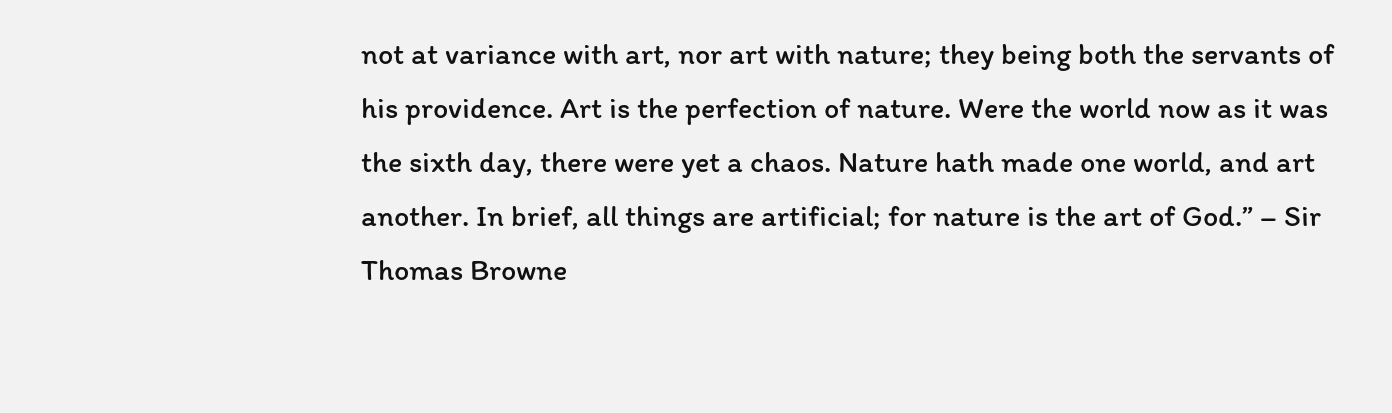not at variance with art, nor art with nature; they being both the servants of his providence. Art is the perfection of nature. Were the world now as it was the sixth day, there were yet a chaos. Nature hath made one world, and art another. In brief, all things are artificial; for nature is the art of God.” – Sir Thomas Browne